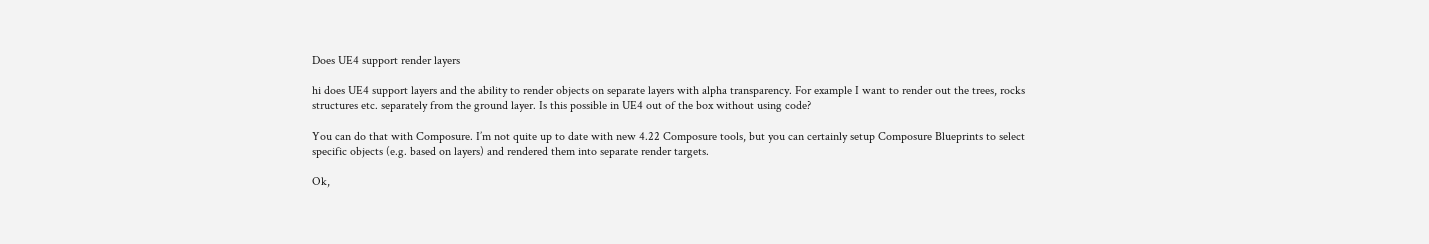Does UE4 support render layers

hi does UE4 support layers and the ability to render objects on separate layers with alpha transparency. For example I want to render out the trees, rocks structures etc. separately from the ground layer. Is this possible in UE4 out of the box without using code?

You can do that with Composure. I’m not quite up to date with new 4.22 Composure tools, but you can certainly setup Composure Blueprints to select specific objects (e.g. based on layers) and rendered them into separate render targets.

Ok,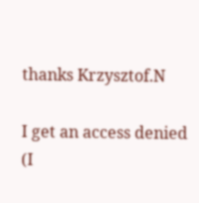thanks Krzysztof.N

I get an access denied (I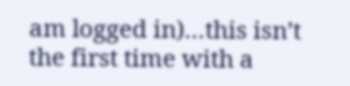am logged in)…this isn’t the first time with a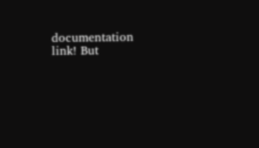documentation link! But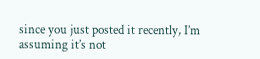since you just posted it recently, I’m assuming it’s not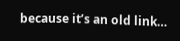because it’s an old link…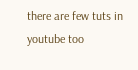there are few tuts in youtube too